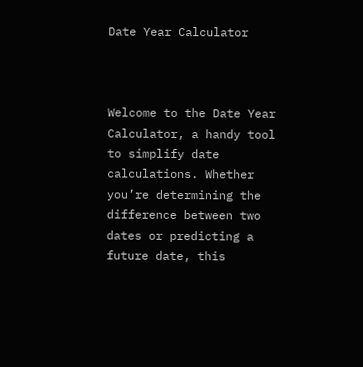Date Year Calculator



Welcome to the Date Year Calculator, a handy tool to simplify date calculations. Whether you’re determining the difference between two dates or predicting a future date, this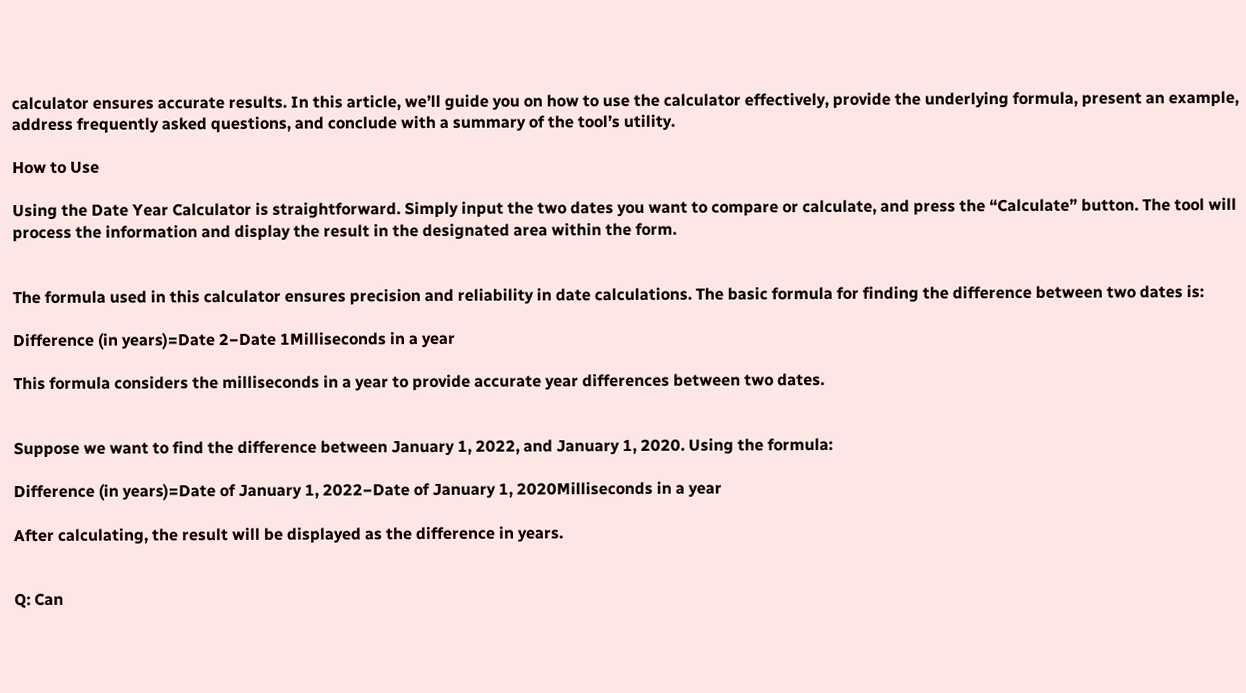calculator ensures accurate results. In this article, we’ll guide you on how to use the calculator effectively, provide the underlying formula, present an example, address frequently asked questions, and conclude with a summary of the tool’s utility.

How to Use

Using the Date Year Calculator is straightforward. Simply input the two dates you want to compare or calculate, and press the “Calculate” button. The tool will process the information and display the result in the designated area within the form.


The formula used in this calculator ensures precision and reliability in date calculations. The basic formula for finding the difference between two dates is:

Difference (in years)=Date 2−Date 1Milliseconds in a year

This formula considers the milliseconds in a year to provide accurate year differences between two dates.


Suppose we want to find the difference between January 1, 2022, and January 1, 2020. Using the formula:

Difference (in years)=Date of January 1, 2022−Date of January 1, 2020Milliseconds in a year

After calculating, the result will be displayed as the difference in years.


Q: Can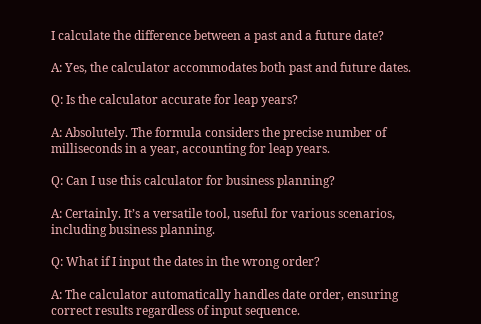I calculate the difference between a past and a future date?

A: Yes, the calculator accommodates both past and future dates.

Q: Is the calculator accurate for leap years?

A: Absolutely. The formula considers the precise number of milliseconds in a year, accounting for leap years.

Q: Can I use this calculator for business planning?

A: Certainly. It’s a versatile tool, useful for various scenarios, including business planning.

Q: What if I input the dates in the wrong order?

A: The calculator automatically handles date order, ensuring correct results regardless of input sequence.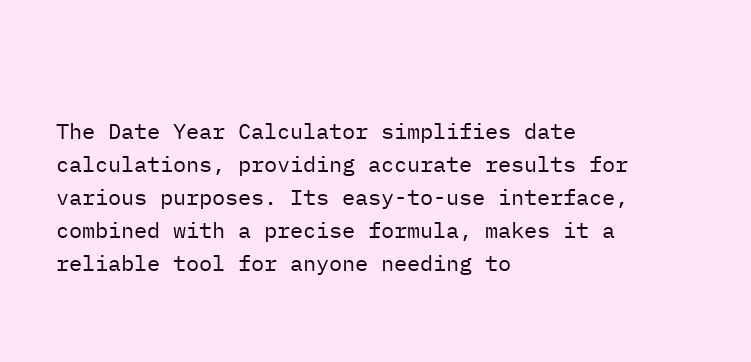The Date Year Calculator simplifies date calculations, providing accurate results for various purposes. Its easy-to-use interface, combined with a precise formula, makes it a reliable tool for anyone needing to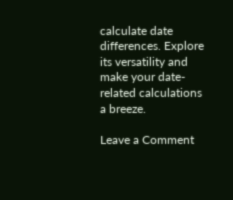calculate date differences. Explore its versatility and make your date-related calculations a breeze.

Leave a Comment